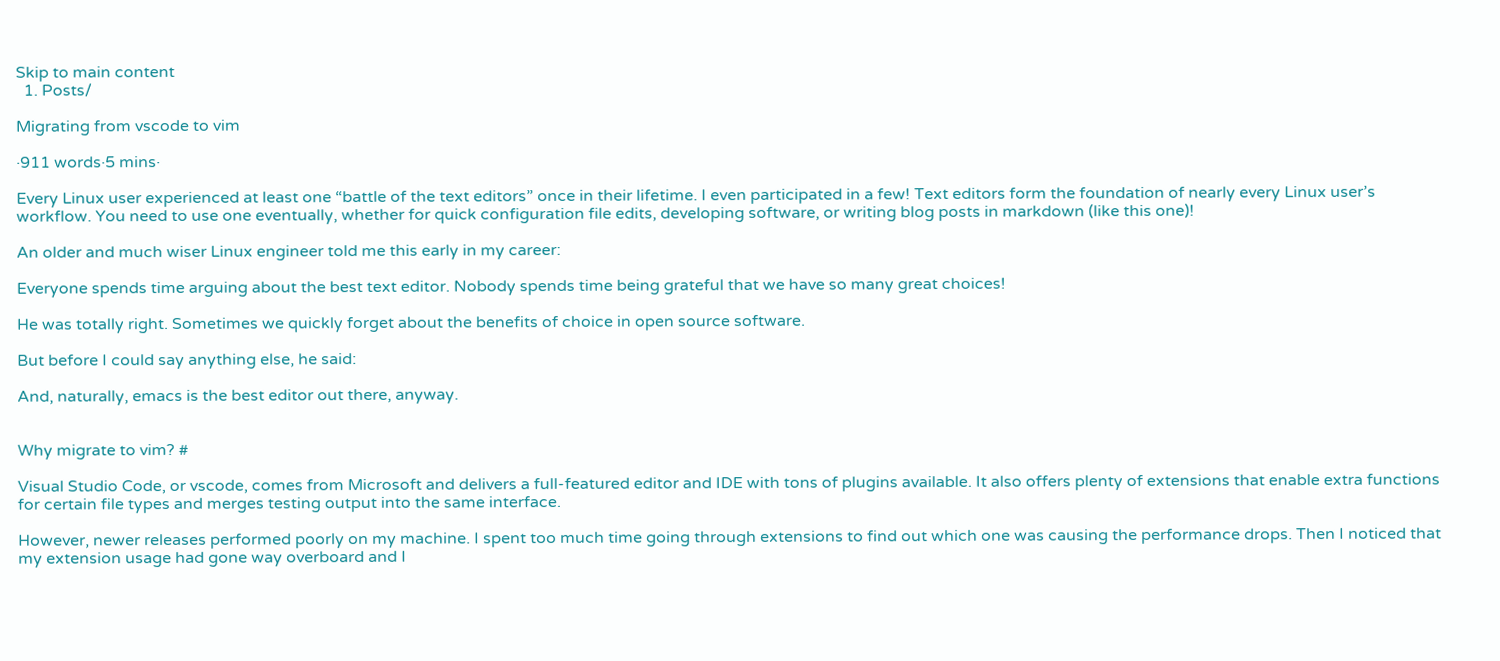Skip to main content
  1. Posts/

Migrating from vscode to vim

·911 words·5 mins·

Every Linux user experienced at least one “battle of the text editors” once in their lifetime. I even participated in a few! Text editors form the foundation of nearly every Linux user’s workflow. You need to use one eventually, whether for quick configuration file edits, developing software, or writing blog posts in markdown (like this one)!

An older and much wiser Linux engineer told me this early in my career:

Everyone spends time arguing about the best text editor. Nobody spends time being grateful that we have so many great choices!

He was totally right. Sometimes we quickly forget about the benefits of choice in open source software.

But before I could say anything else, he said:

And, naturally, emacs is the best editor out there, anyway.


Why migrate to vim? #

Visual Studio Code, or vscode, comes from Microsoft and delivers a full-featured editor and IDE with tons of plugins available. It also offers plenty of extensions that enable extra functions for certain file types and merges testing output into the same interface.

However, newer releases performed poorly on my machine. I spent too much time going through extensions to find out which one was causing the performance drops. Then I noticed that my extension usage had gone way overboard and I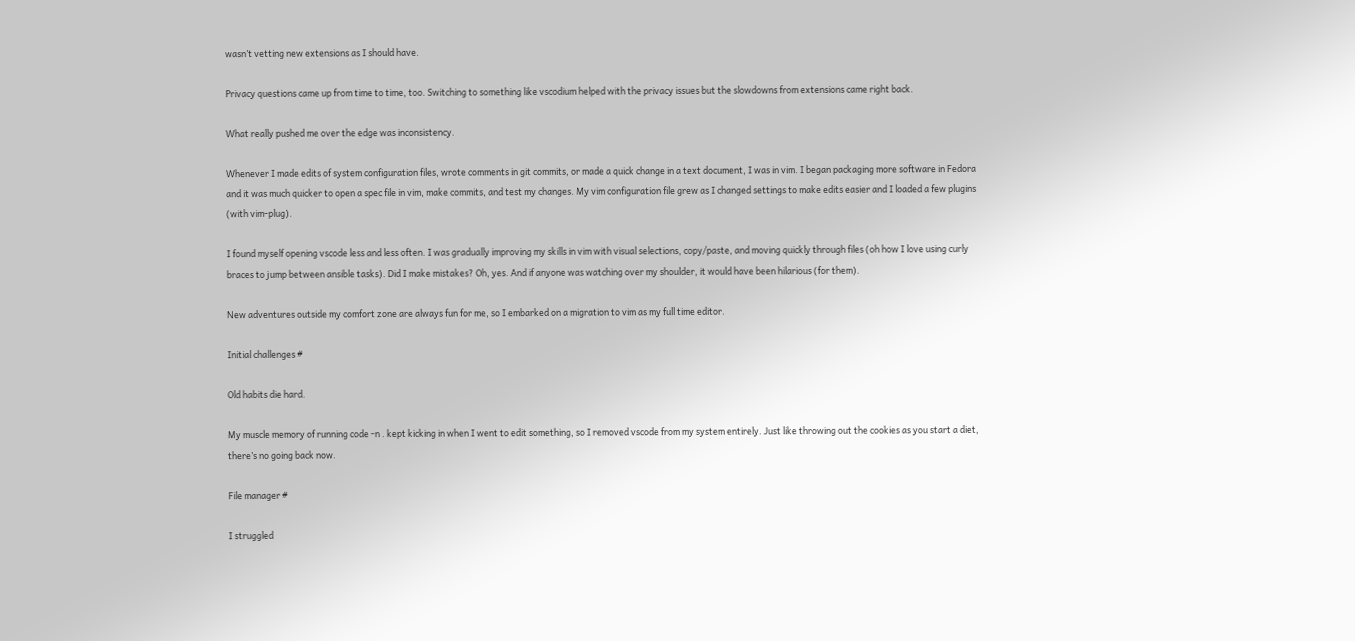wasn’t vetting new extensions as I should have.

Privacy questions came up from time to time, too. Switching to something like vscodium helped with the privacy issues but the slowdowns from extensions came right back.

What really pushed me over the edge was inconsistency.

Whenever I made edits of system configuration files, wrote comments in git commits, or made a quick change in a text document, I was in vim. I began packaging more software in Fedora and it was much quicker to open a spec file in vim, make commits, and test my changes. My vim configuration file grew as I changed settings to make edits easier and I loaded a few plugins (with vim-plug).

I found myself opening vscode less and less often. I was gradually improving my skills in vim with visual selections, copy/paste, and moving quickly through files (oh how I love using curly braces to jump between ansible tasks). Did I make mistakes? Oh, yes. And if anyone was watching over my shoulder, it would have been hilarious (for them).

New adventures outside my comfort zone are always fun for me, so I embarked on a migration to vim as my full time editor.

Initial challenges #

Old habits die hard.

My muscle memory of running code -n . kept kicking in when I went to edit something, so I removed vscode from my system entirely. Just like throwing out the cookies as you start a diet, there’s no going back now.

File manager #

I struggled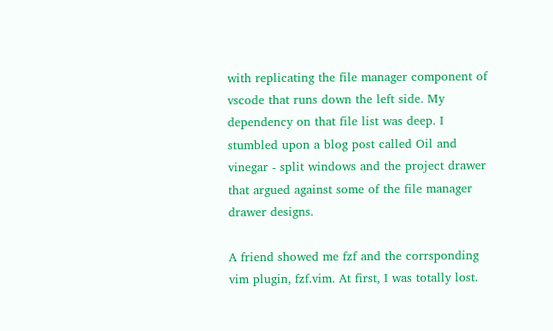with replicating the file manager component of vscode that runs down the left side. My dependency on that file list was deep. I stumbled upon a blog post called Oil and vinegar - split windows and the project drawer that argued against some of the file manager drawer designs.

A friend showed me fzf and the corrsponding vim plugin, fzf.vim. At first, I was totally lost.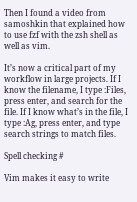Then I found a video from samoshkin that explained how to use fzf with the zsh shell as well as vim.

It’s now a critical part of my workflow in large projects. If I know the filename, I type :Files, press enter, and search for the file. If I know what’s in the file, I type :Ag, press enter, and type search strings to match files.

Spell checking #

Vim makes it easy to write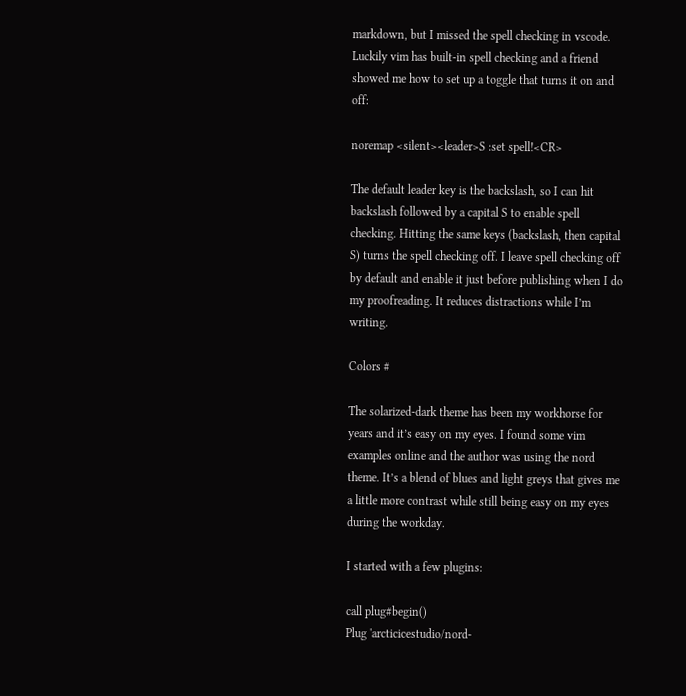markdown, but I missed the spell checking in vscode. Luckily vim has built-in spell checking and a friend showed me how to set up a toggle that turns it on and off:

noremap <silent><leader>S :set spell!<CR>

The default leader key is the backslash, so I can hit backslash followed by a capital S to enable spell checking. Hitting the same keys (backslash, then capital S) turns the spell checking off. I leave spell checking off by default and enable it just before publishing when I do my proofreading. It reduces distractions while I’m writing.

Colors #

The solarized-dark theme has been my workhorse for years and it’s easy on my eyes. I found some vim examples online and the author was using the nord theme. It’s a blend of blues and light greys that gives me a little more contrast while still being easy on my eyes during the workday.

I started with a few plugins:

call plug#begin()
Plug 'arcticicestudio/nord-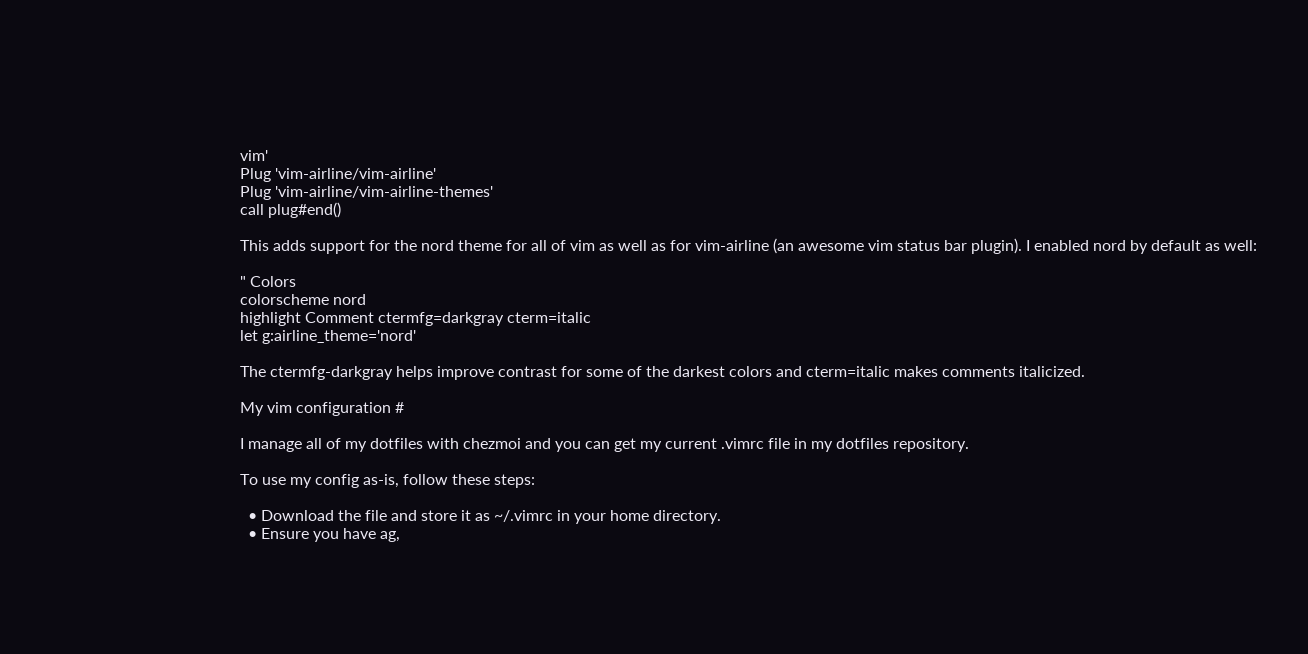vim'
Plug 'vim-airline/vim-airline'
Plug 'vim-airline/vim-airline-themes'
call plug#end()

This adds support for the nord theme for all of vim as well as for vim-airline (an awesome vim status bar plugin). I enabled nord by default as well:

" Colors
colorscheme nord
highlight Comment ctermfg=darkgray cterm=italic
let g:airline_theme='nord'

The ctermfg-darkgray helps improve contrast for some of the darkest colors and cterm=italic makes comments italicized.

My vim configuration #

I manage all of my dotfiles with chezmoi and you can get my current .vimrc file in my dotfiles repository.

To use my config as-is, follow these steps:

  • Download the file and store it as ~/.vimrc in your home directory.
  • Ensure you have ag,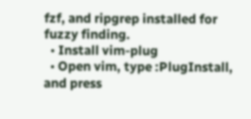fzf, and ripgrep installed for fuzzy finding.
  • Install vim-plug
  • Open vim, type :PlugInstall, and press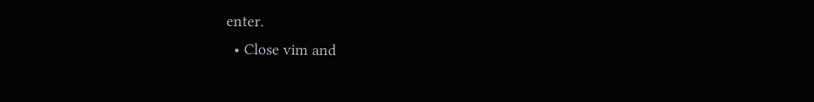enter.
  • Close vim and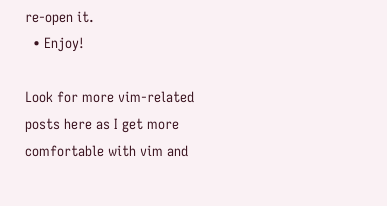re-open it.
  • Enjoy!

Look for more vim-related posts here as I get more comfortable with vim and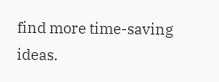find more time-saving ideas.